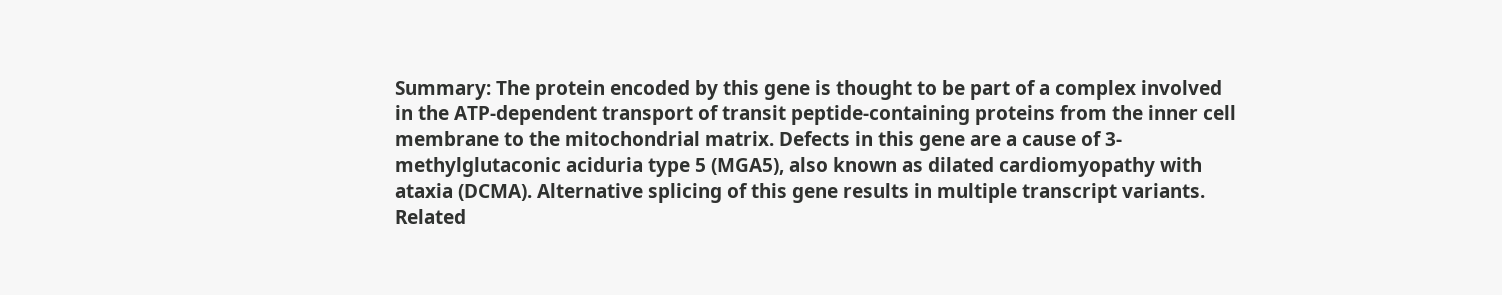Summary: The protein encoded by this gene is thought to be part of a complex involved in the ATP-dependent transport of transit peptide-containing proteins from the inner cell membrane to the mitochondrial matrix. Defects in this gene are a cause of 3-methylglutaconic aciduria type 5 (MGA5), also known as dilated cardiomyopathy with ataxia (DCMA). Alternative splicing of this gene results in multiple transcript variants. Related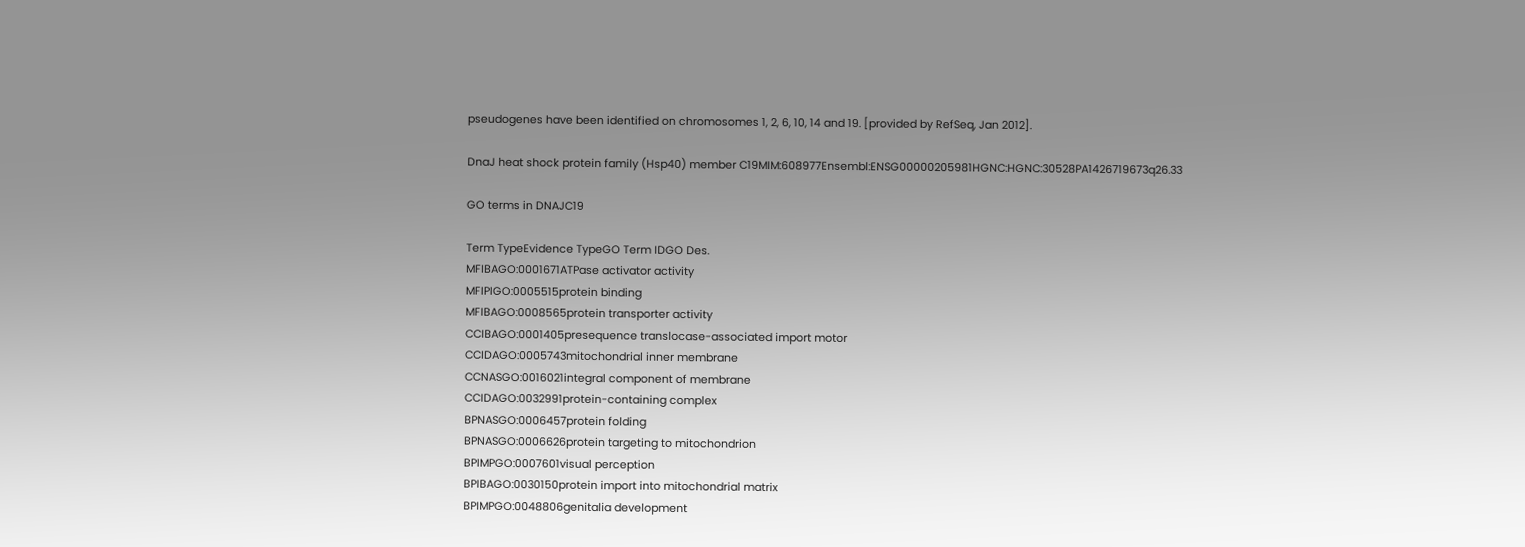pseudogenes have been identified on chromosomes 1, 2, 6, 10, 14 and 19. [provided by RefSeq, Jan 2012].

DnaJ heat shock protein family (Hsp40) member C19MIM:608977Ensembl:ENSG00000205981HGNC:HGNC:30528PA1426719673q26.33

GO terms in DNAJC19

Term TypeEvidence TypeGO Term IDGO Des.
MFIBAGO:0001671ATPase activator activity
MFIPIGO:0005515protein binding
MFIBAGO:0008565protein transporter activity
CCIBAGO:0001405presequence translocase-associated import motor
CCIDAGO:0005743mitochondrial inner membrane
CCNASGO:0016021integral component of membrane
CCIDAGO:0032991protein-containing complex
BPNASGO:0006457protein folding
BPNASGO:0006626protein targeting to mitochondrion
BPIMPGO:0007601visual perception
BPIBAGO:0030150protein import into mitochondrial matrix
BPIMPGO:0048806genitalia development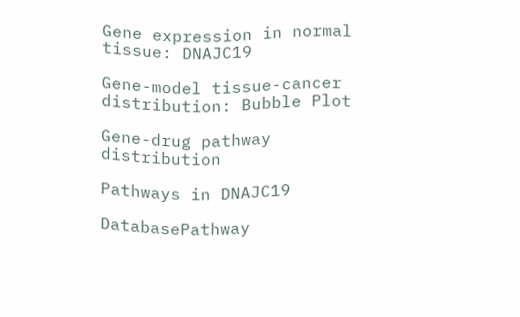Gene expression in normal tissue: DNAJC19

Gene-model tissue-cancer distribution: Bubble Plot

Gene-drug pathway distribution

Pathways in DNAJC19

DatabasePathway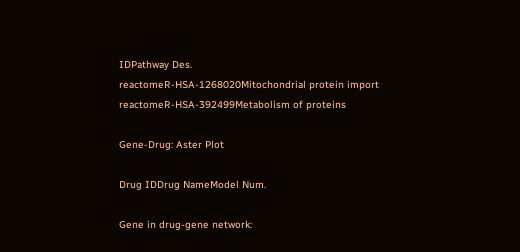IDPathway Des.
reactomeR-HSA-1268020Mitochondrial protein import
reactomeR-HSA-392499Metabolism of proteins

Gene-Drug: Aster Plot

Drug IDDrug NameModel Num.

Gene in drug-gene network: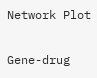Network Plot

Gene-drug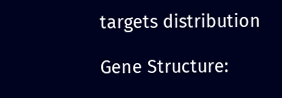targets distribution

Gene Structure: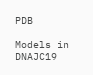PDB

Models in DNAJC19